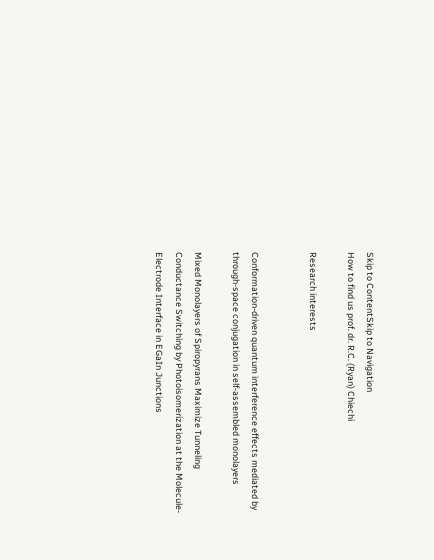Skip to ContentSkip to Navigation
How to find us prof. dr. R.C. (Ryan) Chiechi

Research interests


Conformation-driven quantum interference effects mediated by through-space conjugation in self-assembled monolayers

Mixed Monolayers of Spiropyrans Maximize Tunneling Conductance Switching by Photoisomerization at the Molecule-Electrode Interface in EGaIn Junctions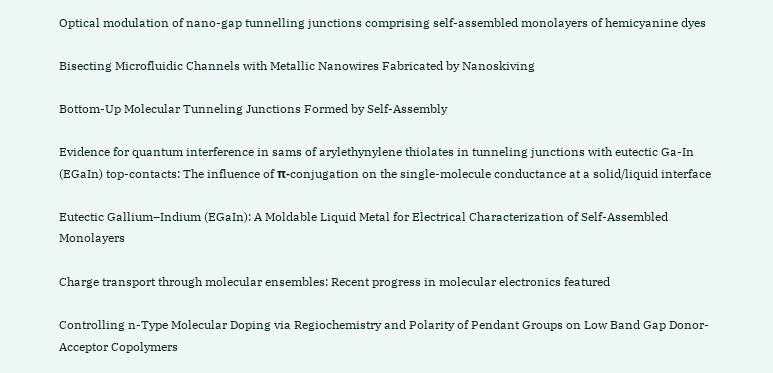Optical modulation of nano-gap tunnelling junctions comprising self-assembled monolayers of hemicyanine dyes

Bisecting Microfluidic Channels with Metallic Nanowires Fabricated by Nanoskiving

Bottom-Up Molecular Tunneling Junctions Formed by Self-Assembly

Evidence for quantum interference in sams of arylethynylene thiolates in tunneling junctions with eutectic Ga-In (EGaIn) top-contacts: The influence of π-conjugation on the single-molecule conductance at a solid/liquid interface

Eutectic Gallium–Indium (EGaIn): A Moldable Liquid Metal for Electrical Characterization of Self-Assembled Monolayers

Charge transport through molecular ensembles: Recent progress in molecular electronics featured

Controlling n-Type Molecular Doping via Regiochemistry and Polarity of Pendant Groups on Low Band Gap Donor-Acceptor Copolymers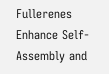Fullerenes Enhance Self-Assembly and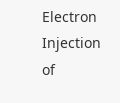Electron Injection of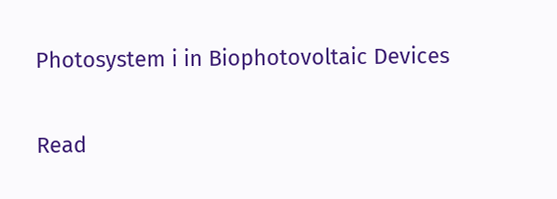Photosystem i in Biophotovoltaic Devices

Read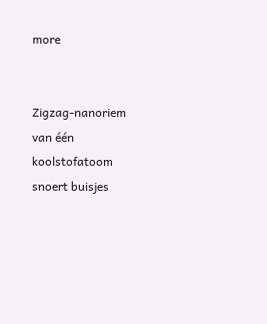more


Zigzag-nanoriem van één koolstofatoom snoert buisjes